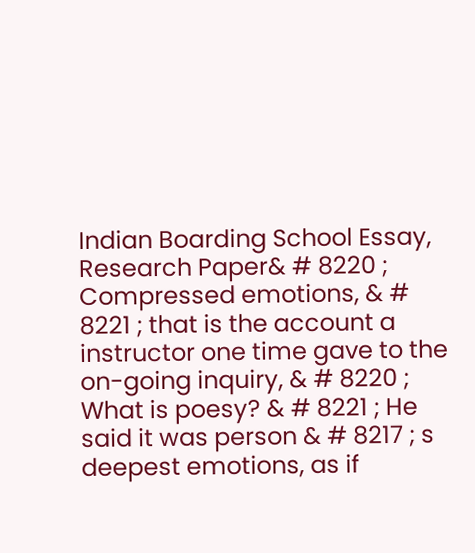Indian Boarding School Essay, Research Paper& # 8220 ; Compressed emotions, & # 8221 ; that is the account a instructor one time gave to the on-going inquiry, & # 8220 ; What is poesy? & # 8221 ; He said it was person & # 8217 ; s deepest emotions, as if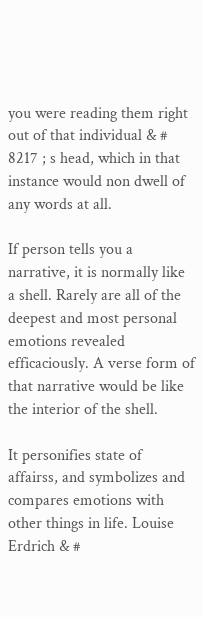you were reading them right out of that individual & # 8217 ; s head, which in that instance would non dwell of any words at all.

If person tells you a narrative, it is normally like a shell. Rarely are all of the deepest and most personal emotions revealed efficaciously. A verse form of that narrative would be like the interior of the shell.

It personifies state of affairss, and symbolizes and compares emotions with other things in life. Louise Erdrich & #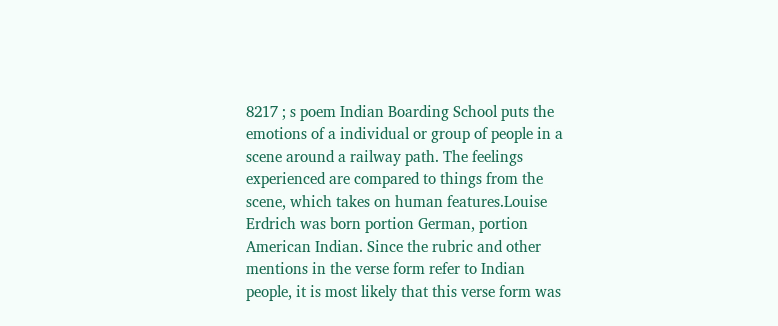8217 ; s poem Indian Boarding School puts the emotions of a individual or group of people in a scene around a railway path. The feelings experienced are compared to things from the scene, which takes on human features.Louise Erdrich was born portion German, portion American Indian. Since the rubric and other mentions in the verse form refer to Indian people, it is most likely that this verse form was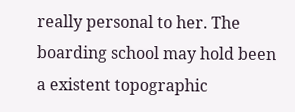really personal to her. The boarding school may hold been a existent topographic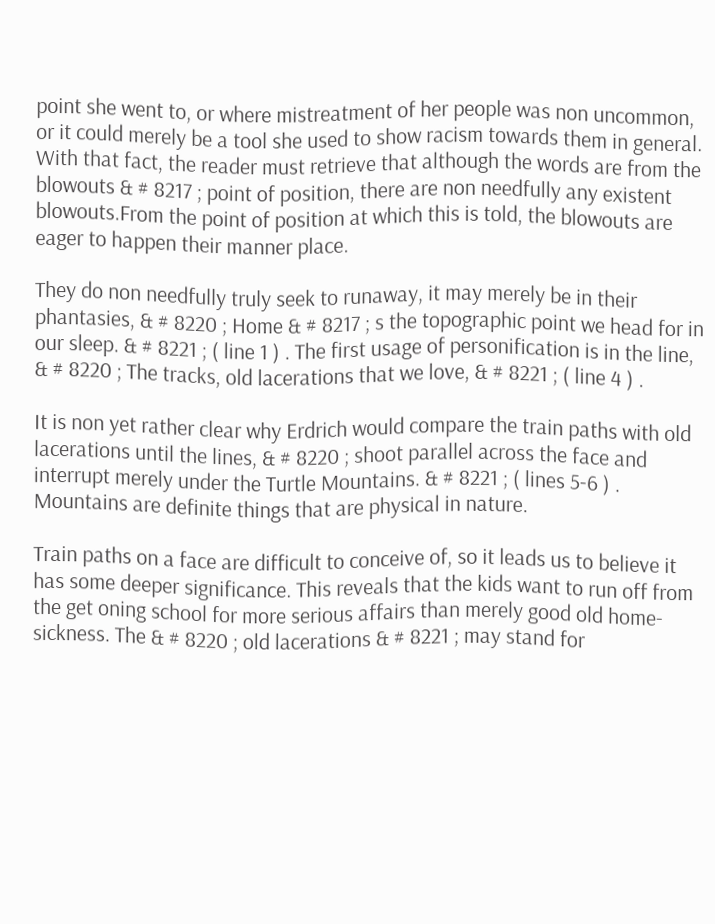point she went to, or where mistreatment of her people was non uncommon, or it could merely be a tool she used to show racism towards them in general. With that fact, the reader must retrieve that although the words are from the blowouts & # 8217 ; point of position, there are non needfully any existent blowouts.From the point of position at which this is told, the blowouts are eager to happen their manner place.

They do non needfully truly seek to runaway, it may merely be in their phantasies, & # 8220 ; Home & # 8217 ; s the topographic point we head for in our sleep. & # 8221 ; ( line 1 ) . The first usage of personification is in the line, & # 8220 ; The tracks, old lacerations that we love, & # 8221 ; ( line 4 ) .

It is non yet rather clear why Erdrich would compare the train paths with old lacerations until the lines, & # 8220 ; shoot parallel across the face and interrupt merely under the Turtle Mountains. & # 8221 ; ( lines 5-6 ) . Mountains are definite things that are physical in nature.

Train paths on a face are difficult to conceive of, so it leads us to believe it has some deeper significance. This reveals that the kids want to run off from the get oning school for more serious affairs than merely good old home-sickness. The & # 8220 ; old lacerations & # 8221 ; may stand for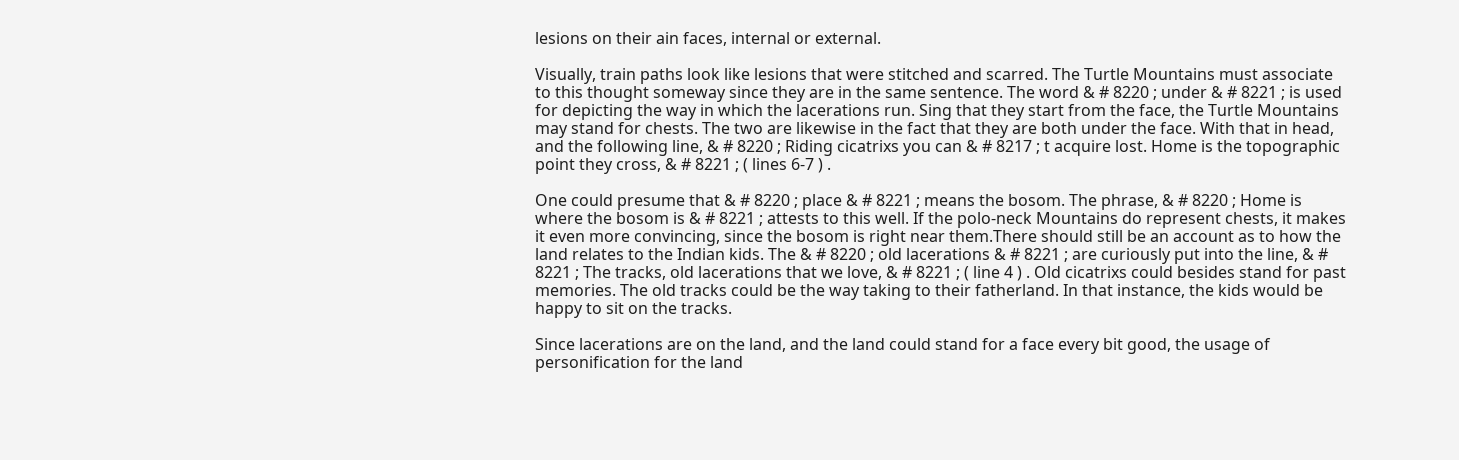lesions on their ain faces, internal or external.

Visually, train paths look like lesions that were stitched and scarred. The Turtle Mountains must associate to this thought someway since they are in the same sentence. The word & # 8220 ; under & # 8221 ; is used for depicting the way in which the lacerations run. Sing that they start from the face, the Turtle Mountains may stand for chests. The two are likewise in the fact that they are both under the face. With that in head, and the following line, & # 8220 ; Riding cicatrixs you can & # 8217 ; t acquire lost. Home is the topographic point they cross, & # 8221 ; ( lines 6-7 ) .

One could presume that & # 8220 ; place & # 8221 ; means the bosom. The phrase, & # 8220 ; Home is where the bosom is & # 8221 ; attests to this well. If the polo-neck Mountains do represent chests, it makes it even more convincing, since the bosom is right near them.There should still be an account as to how the land relates to the Indian kids. The & # 8220 ; old lacerations & # 8221 ; are curiously put into the line, & # 8221 ; The tracks, old lacerations that we love, & # 8221 ; ( line 4 ) . Old cicatrixs could besides stand for past memories. The old tracks could be the way taking to their fatherland. In that instance, the kids would be happy to sit on the tracks.

Since lacerations are on the land, and the land could stand for a face every bit good, the usage of personification for the land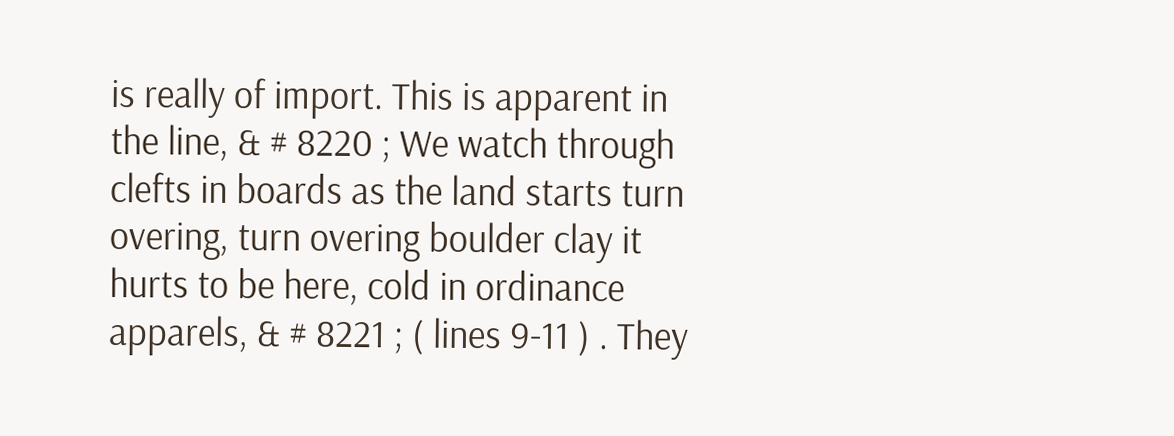is really of import. This is apparent in the line, & # 8220 ; We watch through clefts in boards as the land starts turn overing, turn overing boulder clay it hurts to be here, cold in ordinance apparels, & # 8221 ; ( lines 9-11 ) . They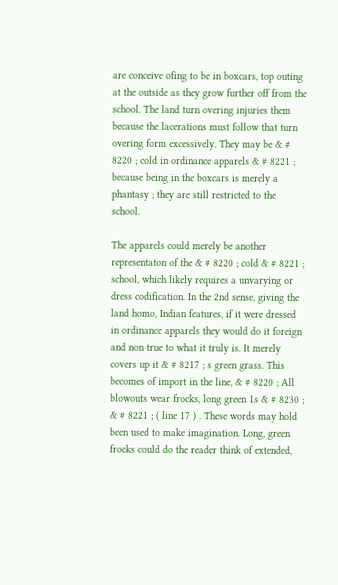are conceive ofing to be in boxcars, top outing at the outside as they grow further off from the school. The land turn overing injuries them because the lacerations must follow that turn overing form excessively. They may be & # 8220 ; cold in ordinance apparels & # 8221 ; because being in the boxcars is merely a phantasy ; they are still restricted to the school.

The apparels could merely be another representaton of the & # 8220 ; cold & # 8221 ; school, which likely requires a unvarying or dress codification. In the 2nd sense, giving the land homo, Indian features, if it were dressed in ordinance apparels they would do it foreign and non true to what it truly is. It merely covers up it & # 8217 ; s green grass. This becomes of import in the line, & # 8220 ; All blowouts wear frocks, long green 1s & # 8230 ; & # 8221 ; ( line 17 ) . These words may hold been used to make imagination. Long, green frocks could do the reader think of extended,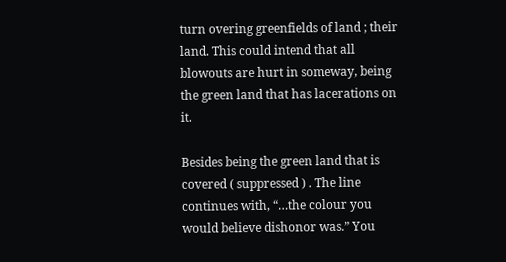turn overing greenfields of land ; their land. This could intend that all blowouts are hurt in someway, being the green land that has lacerations on it.

Besides being the green land that is covered ( suppressed ) . The line continues with, “…the colour you would believe dishonor was.” You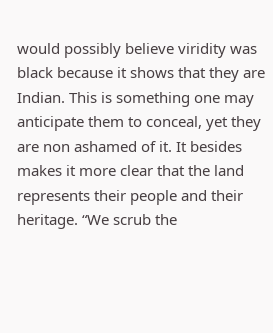would possibly believe viridity was black because it shows that they are Indian. This is something one may anticipate them to conceal, yet they are non ashamed of it. It besides makes it more clear that the land represents their people and their heritage. “We scrub the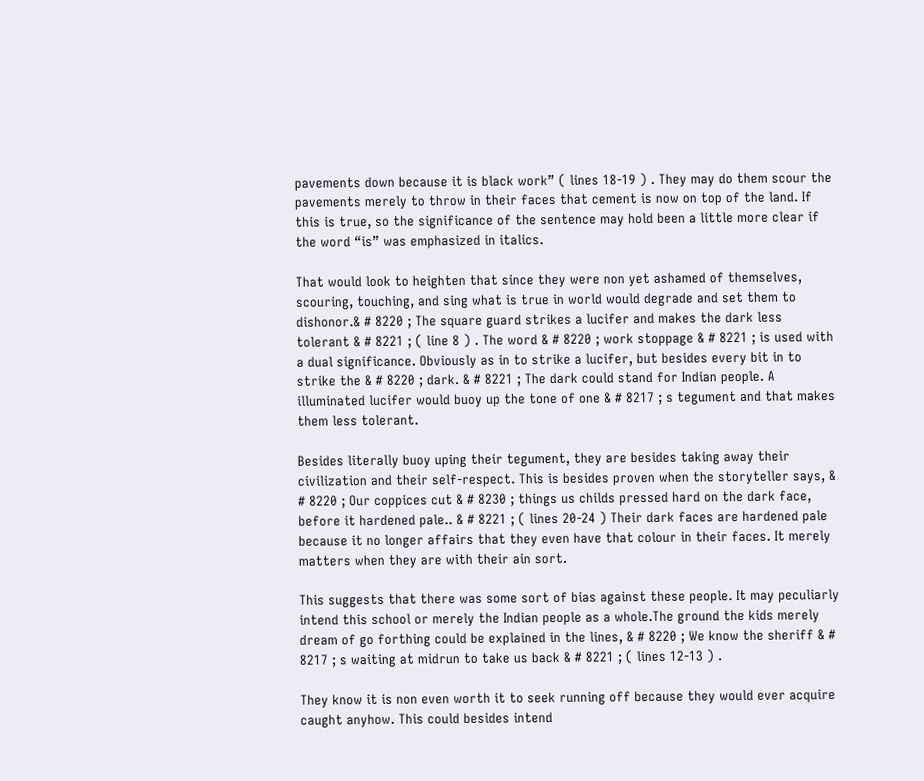pavements down because it is black work” ( lines 18-19 ) . They may do them scour the pavements merely to throw in their faces that cement is now on top of the land. If this is true, so the significance of the sentence may hold been a little more clear if the word “is” was emphasized in italics.

That would look to heighten that since they were non yet ashamed of themselves, scouring, touching, and sing what is true in world would degrade and set them to dishonor.& # 8220 ; The square guard strikes a lucifer and makes the dark less tolerant & # 8221 ; ( line 8 ) . The word & # 8220 ; work stoppage & # 8221 ; is used with a dual significance. Obviously as in to strike a lucifer, but besides every bit in to strike the & # 8220 ; dark. & # 8221 ; The dark could stand for Indian people. A illuminated lucifer would buoy up the tone of one & # 8217 ; s tegument and that makes them less tolerant.

Besides literally buoy uping their tegument, they are besides taking away their civilization and their self-respect. This is besides proven when the storyteller says, & # 8220 ; Our coppices cut & # 8230 ; things us childs pressed hard on the dark face, before it hardened pale.. & # 8221 ; ( lines 20-24 ) Their dark faces are hardened pale because it no longer affairs that they even have that colour in their faces. It merely matters when they are with their ain sort.

This suggests that there was some sort of bias against these people. It may peculiarly intend this school or merely the Indian people as a whole.The ground the kids merely dream of go forthing could be explained in the lines, & # 8220 ; We know the sheriff & # 8217 ; s waiting at midrun to take us back & # 8221 ; ( lines 12-13 ) .

They know it is non even worth it to seek running off because they would ever acquire caught anyhow. This could besides intend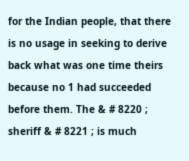for the Indian people, that there is no usage in seeking to derive back what was one time theirs because no 1 had succeeded before them. The & # 8220 ; sheriff & # 8221 ; is much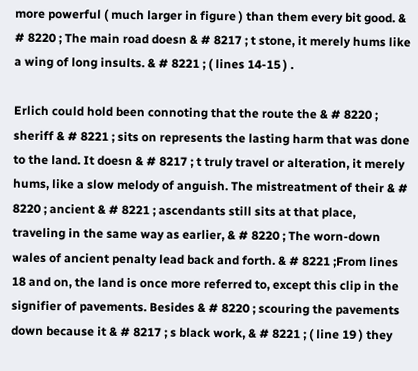more powerful ( much larger in figure ) than them every bit good. & # 8220 ; The main road doesn & # 8217 ; t stone, it merely hums like a wing of long insults. & # 8221 ; ( lines 14-15 ) .

Erlich could hold been connoting that the route the & # 8220 ; sheriff & # 8221 ; sits on represents the lasting harm that was done to the land. It doesn & # 8217 ; t truly travel or alteration, it merely hums, like a slow melody of anguish. The mistreatment of their & # 8220 ; ancient & # 8221 ; ascendants still sits at that place, traveling in the same way as earlier, & # 8220 ; The worn-down wales of ancient penalty lead back and forth. & # 8221 ;From lines 18 and on, the land is once more referred to, except this clip in the signifier of pavements. Besides & # 8220 ; scouring the pavements down because it & # 8217 ; s black work, & # 8221 ; ( line 19 ) they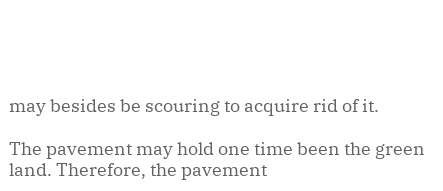may besides be scouring to acquire rid of it.

The pavement may hold one time been the green land. Therefore, the pavement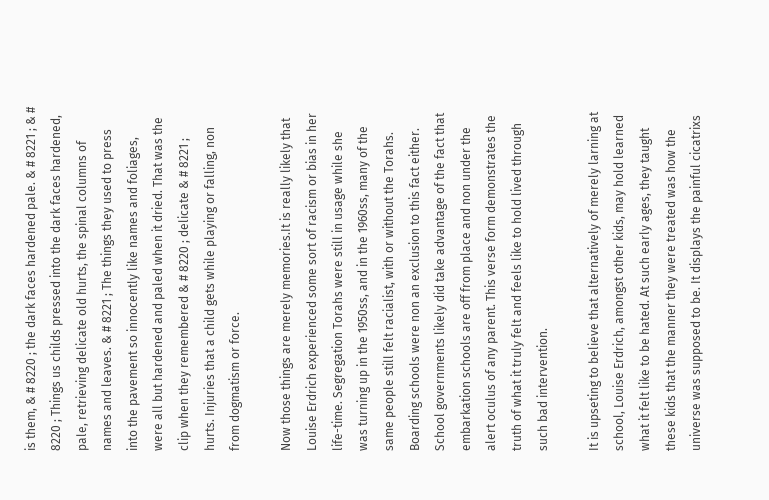is them, & # 8220 ; the dark faces hardened pale. & # 8221 ; & # 8220 ; Things us childs pressed into the dark faces hardened, pale, retrieving delicate old hurts, the spinal columns of names and leaves. & # 8221 ; The things they used to press into the pavement so innocently like names and foliages, were all but hardened and paled when it dried. That was the clip when they remembered & # 8220 ; delicate & # 8221 ; hurts. Injuries that a child gets while playing or falling, non from dogmatism or force.

Now those things are merely memories.It is really likely that Louise Erdrich experienced some sort of racism or bias in her life-time. Segregation Torahs were still in usage while she was turning up in the 1950ss, and in the 1960ss, many of the same people still felt racialist, with or without the Torahs. Boarding schools were non an exclusion to this fact either. School governments likely did take advantage of the fact that embarkation schools are off from place and non under the alert oculus of any parent. This verse form demonstrates the truth of what it truly felt and feels like to hold lived through such bad intervention.

It is upseting to believe that alternatively of merely larning at school, Louise Erdrich, amongst other kids, may hold learned what it felt like to be hated. At such early ages, they taught these kids that the manner they were treated was how the universe was supposed to be. It displays the painful cicatrixs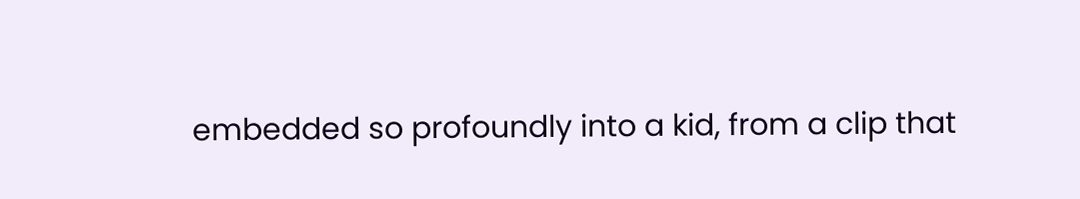embedded so profoundly into a kid, from a clip that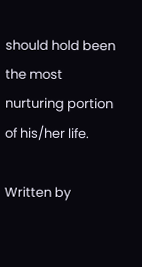should hold been the most nurturing portion of his/her life.

Written by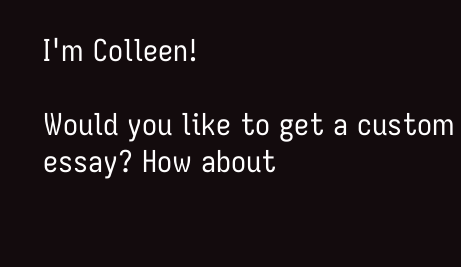I'm Colleen!

Would you like to get a custom essay? How about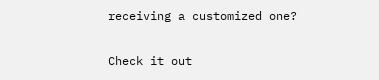receiving a customized one?

Check it out